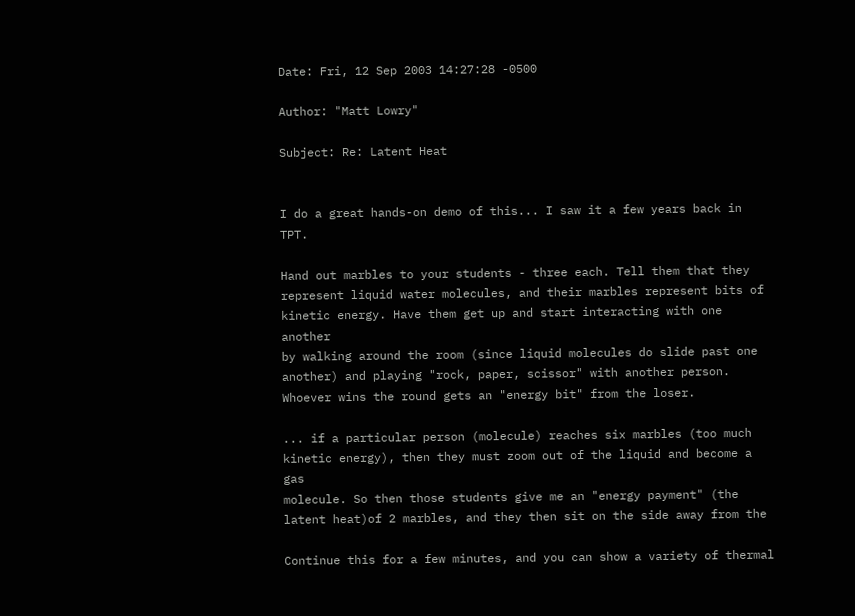Date: Fri, 12 Sep 2003 14:27:28 -0500

Author: "Matt Lowry"

Subject: Re: Latent Heat


I do a great hands-on demo of this... I saw it a few years back in TPT.

Hand out marbles to your students - three each. Tell them that they
represent liquid water molecules, and their marbles represent bits of
kinetic energy. Have them get up and start interacting with one another
by walking around the room (since liquid molecules do slide past one
another) and playing "rock, paper, scissor" with another person.
Whoever wins the round gets an "energy bit" from the loser.

... if a particular person (molecule) reaches six marbles (too much
kinetic energy), then they must zoom out of the liquid and become a gas
molecule. So then those students give me an "energy payment" (the
latent heat)of 2 marbles, and they then sit on the side away from the

Continue this for a few minutes, and you can show a variety of thermal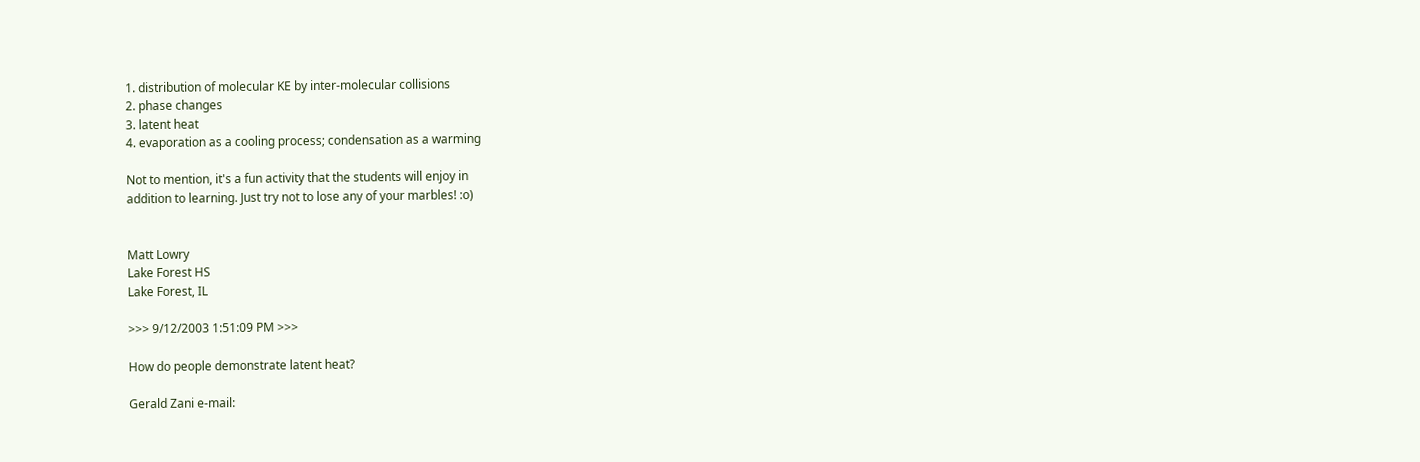1. distribution of molecular KE by inter-molecular collisions
2. phase changes
3. latent heat
4. evaporation as a cooling process; condensation as a warming

Not to mention, it's a fun activity that the students will enjoy in
addition to learning. Just try not to lose any of your marbles! :o)


Matt Lowry
Lake Forest HS
Lake Forest, IL

>>> 9/12/2003 1:51:09 PM >>>

How do people demonstrate latent heat?

Gerald Zani e-mail: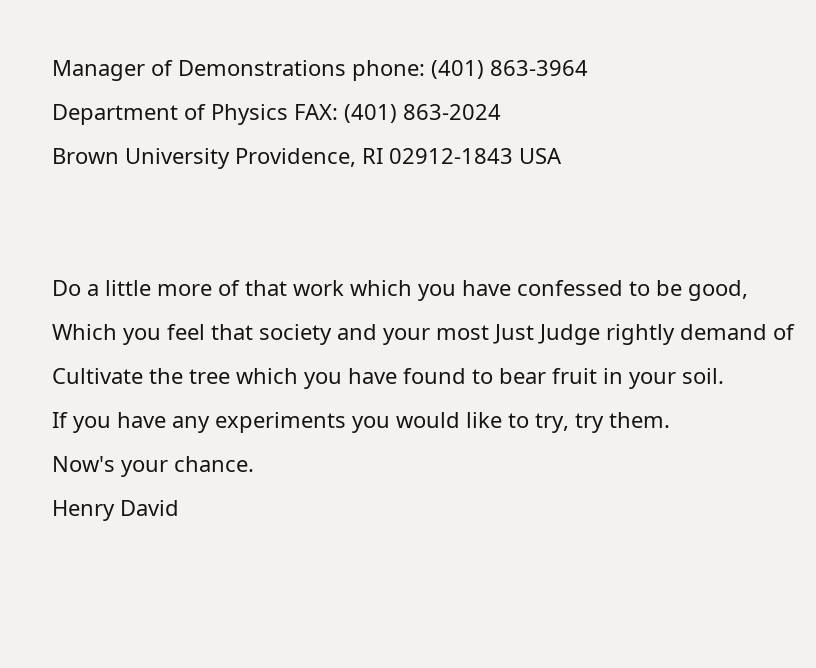Manager of Demonstrations phone: (401) 863-3964
Department of Physics FAX: (401) 863-2024
Brown University Providence, RI 02912-1843 USA


Do a little more of that work which you have confessed to be good,
Which you feel that society and your most Just Judge rightly demand of
Cultivate the tree which you have found to bear fruit in your soil.
If you have any experiments you would like to try, try them.
Now's your chance.
Henry David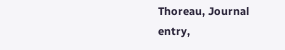Thoreau, Journal entry,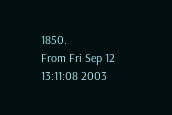1850.
From Fri Sep 12 13:11:08 2003